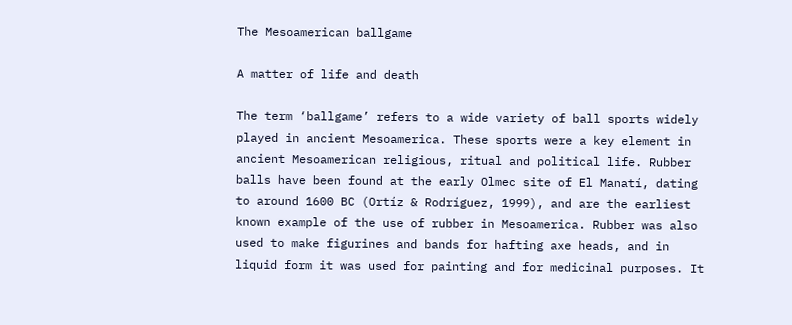The Mesoamerican ballgame

A matter of life and death

The term ‘ballgame’ refers to a wide variety of ball sports widely played in ancient Mesoamerica. These sports were a key element in ancient Mesoamerican religious, ritual and political life. Rubber balls have been found at the early Olmec site of El Manatí, dating to around 1600 BC (Ortíz & Rodríguez, 1999), and are the earliest known example of the use of rubber in Mesoamerica. Rubber was also used to make figurines and bands for hafting axe heads, and in liquid form it was used for painting and for medicinal purposes. It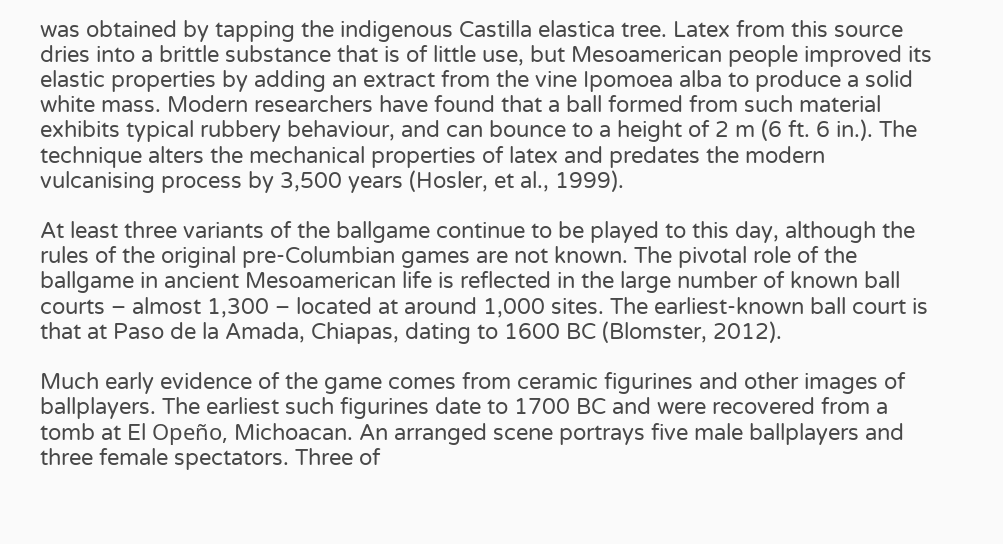was obtained by tapping the indigenous Castilla elastica tree. Latex from this source dries into a brittle substance that is of little use, but Mesoamerican people improved its elastic properties by adding an extract from the vine Ipomoea alba to produce a solid white mass. Modern researchers have found that a ball formed from such material exhibits typical rubbery behaviour, and can bounce to a height of 2 m (6 ft. 6 in.). The technique alters the mechanical properties of latex and predates the modern vulcanising process by 3,500 years (Hosler, et al., 1999).

At least three variants of the ballgame continue to be played to this day, although the rules of the original pre-Columbian games are not known. The pivotal role of the ballgame in ancient Mesoamerican life is reflected in the large number of known ball courts – almost 1,300 – located at around 1,000 sites. The earliest-known ball court is that at Paso de la Amada, Chiapas, dating to 1600 BC (Blomster, 2012).

Much early evidence of the game comes from ceramic figurines and other images of ballplayers. The earliest such figurines date to 1700 BC and were recovered from a tomb at El Opeño, Michoacan. An arranged scene portrays five male ballplayers and three female spectators. Three of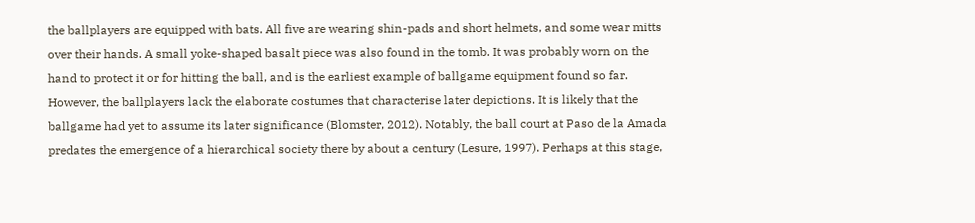the ballplayers are equipped with bats. All five are wearing shin-pads and short helmets, and some wear mitts over their hands. A small yoke-shaped basalt piece was also found in the tomb. It was probably worn on the hand to protect it or for hitting the ball, and is the earliest example of ballgame equipment found so far. However, the ballplayers lack the elaborate costumes that characterise later depictions. It is likely that the ballgame had yet to assume its later significance (Blomster, 2012). Notably, the ball court at Paso de la Amada predates the emergence of a hierarchical society there by about a century (Lesure, 1997). Perhaps at this stage,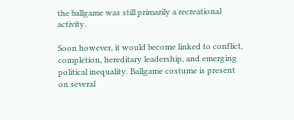the ballgame was still primarily a recreational activity.

Soon however, it would become linked to conflict, completion, hereditary leadership, and emerging political inequality. Ballgame costume is present on several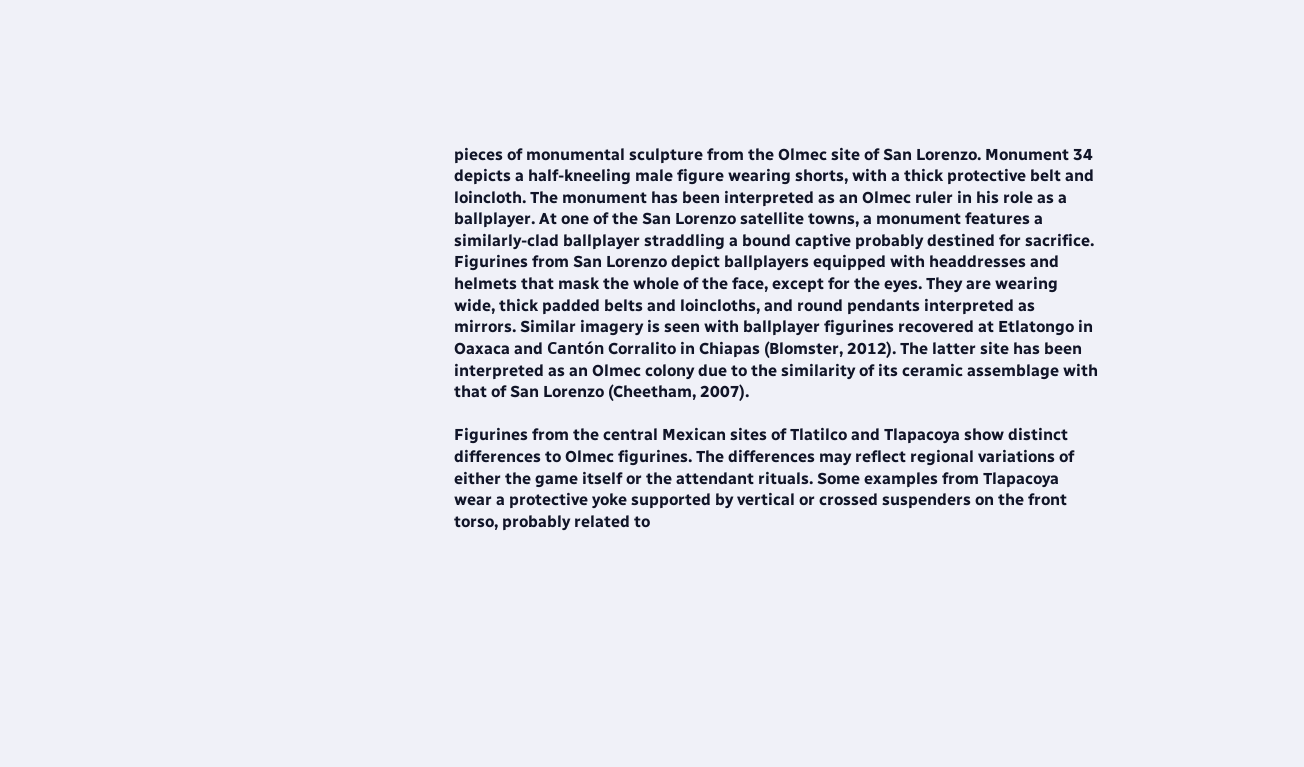pieces of monumental sculpture from the Olmec site of San Lorenzo. Monument 34 depicts a half-kneeling male figure wearing shorts, with a thick protective belt and loincloth. The monument has been interpreted as an Olmec ruler in his role as a ballplayer. At one of the San Lorenzo satellite towns, a monument features a similarly-clad ballplayer straddling a bound captive probably destined for sacrifice. Figurines from San Lorenzo depict ballplayers equipped with headdresses and helmets that mask the whole of the face, except for the eyes. They are wearing wide, thick padded belts and loincloths, and round pendants interpreted as mirrors. Similar imagery is seen with ballplayer figurines recovered at Etlatongo in Oaxaca and Cantón Corralito in Chiapas (Blomster, 2012). The latter site has been interpreted as an Olmec colony due to the similarity of its ceramic assemblage with that of San Lorenzo (Cheetham, 2007).

Figurines from the central Mexican sites of Tlatilco and Tlapacoya show distinct differences to Olmec figurines. The differences may reflect regional variations of either the game itself or the attendant rituals. Some examples from Tlapacoya wear a protective yoke supported by vertical or crossed suspenders on the front torso, probably related to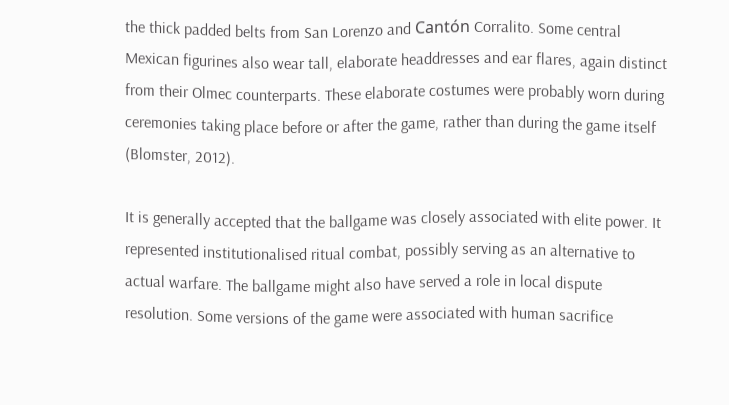the thick padded belts from San Lorenzo and Cantón Corralito. Some central Mexican figurines also wear tall, elaborate headdresses and ear flares, again distinct from their Olmec counterparts. These elaborate costumes were probably worn during ceremonies taking place before or after the game, rather than during the game itself (Blomster, 2012).

It is generally accepted that the ballgame was closely associated with elite power. It represented institutionalised ritual combat, possibly serving as an alternative to actual warfare. The ballgame might also have served a role in local dispute resolution. Some versions of the game were associated with human sacrifice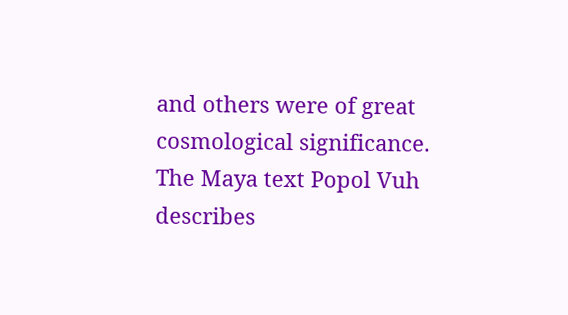and others were of great cosmological significance. The Maya text Popol Vuh describes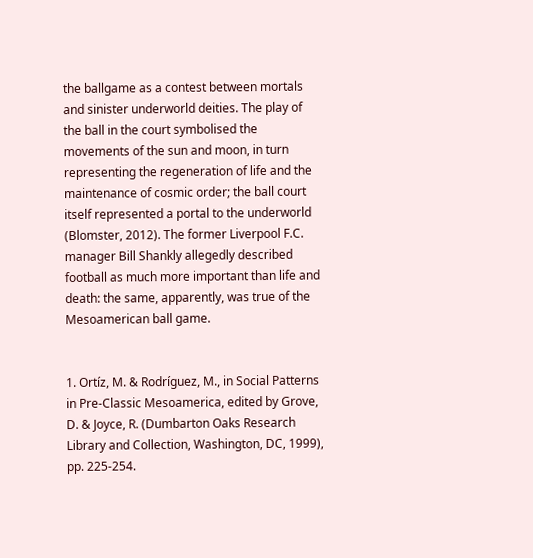the ballgame as a contest between mortals and sinister underworld deities. The play of the ball in the court symbolised the movements of the sun and moon, in turn representing the regeneration of life and the maintenance of cosmic order; the ball court itself represented a portal to the underworld (Blomster, 2012). The former Liverpool F.C. manager Bill Shankly allegedly described football as much more important than life and death: the same, apparently, was true of the Mesoamerican ball game.


1. Ortíz, M. & Rodríguez, M., in Social Patterns in Pre-Classic Mesoamerica, edited by Grove, D. & Joyce, R. (Dumbarton Oaks Research Library and Collection, Washington, DC, 1999), pp. 225-254.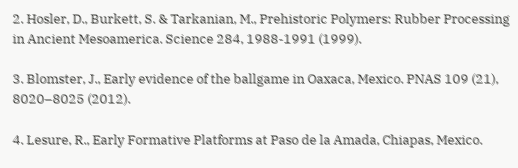2. Hosler, D., Burkett, S. & Tarkanian, M., Prehistoric Polymers: Rubber Processing in Ancient Mesoamerica. Science 284, 1988-1991 (1999).

3. Blomster, J., Early evidence of the ballgame in Oaxaca, Mexico. PNAS 109 (21), 8020–8025 (2012).

4. Lesure, R., Early Formative Platforms at Paso de la Amada, Chiapas, Mexico.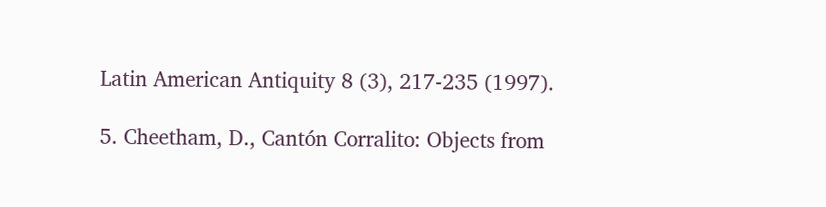Latin American Antiquity 8 (3), 217-235 (1997).

5. Cheetham, D., Cantón Corralito: Objects from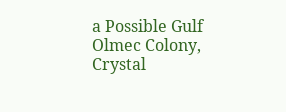a Possible Gulf Olmec Colony, Crystal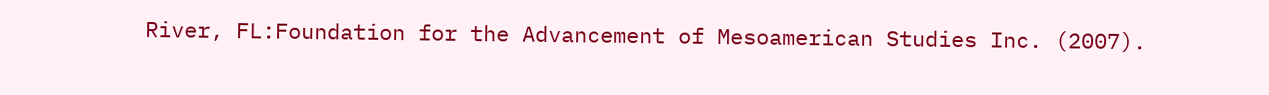River, FL:Foundation for the Advancement of Mesoamerican Studies Inc. (2007).